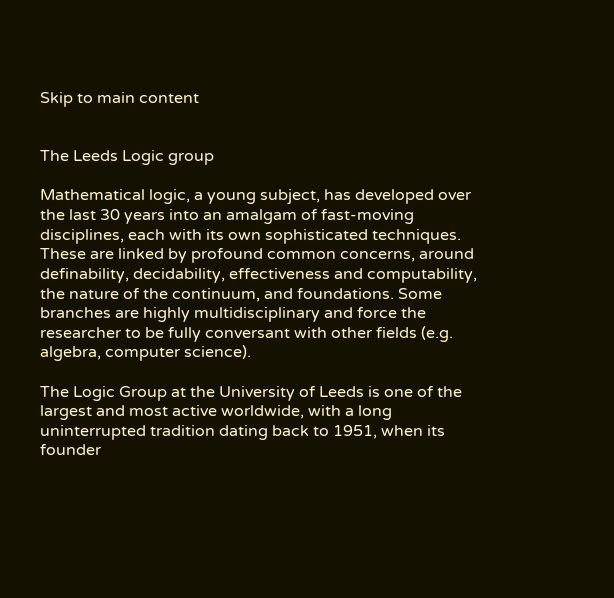Skip to main content


The Leeds Logic group

Mathematical logic, a young subject, has developed over the last 30 years into an amalgam of fast-moving disciplines, each with its own sophisticated techniques. These are linked by profound common concerns, around definability, decidability, effectiveness and computability, the nature of the continuum, and foundations. Some branches are highly multidisciplinary and force the researcher to be fully conversant with other fields (e.g. algebra, computer science).

The Logic Group at the University of Leeds is one of the largest and most active worldwide, with a long uninterrupted tradition dating back to 1951, when its founder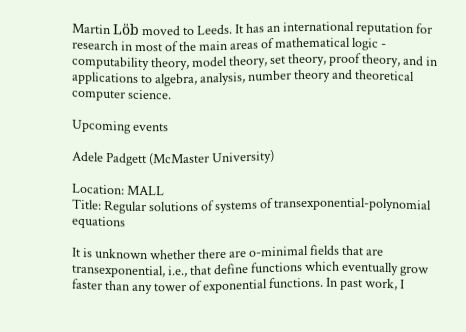Martin Löb moved to Leeds. It has an international reputation for research in most of the main areas of mathematical logic - computability theory, model theory, set theory, proof theory, and in applications to algebra, analysis, number theory and theoretical computer science.

Upcoming events

Adele Padgett (McMaster University)

Location: MALL
Title: Regular solutions of systems of transexponential-polynomial equations

It is unknown whether there are o-minimal fields that are transexponential, i.e., that define functions which eventually grow faster than any tower of exponential functions. In past work, I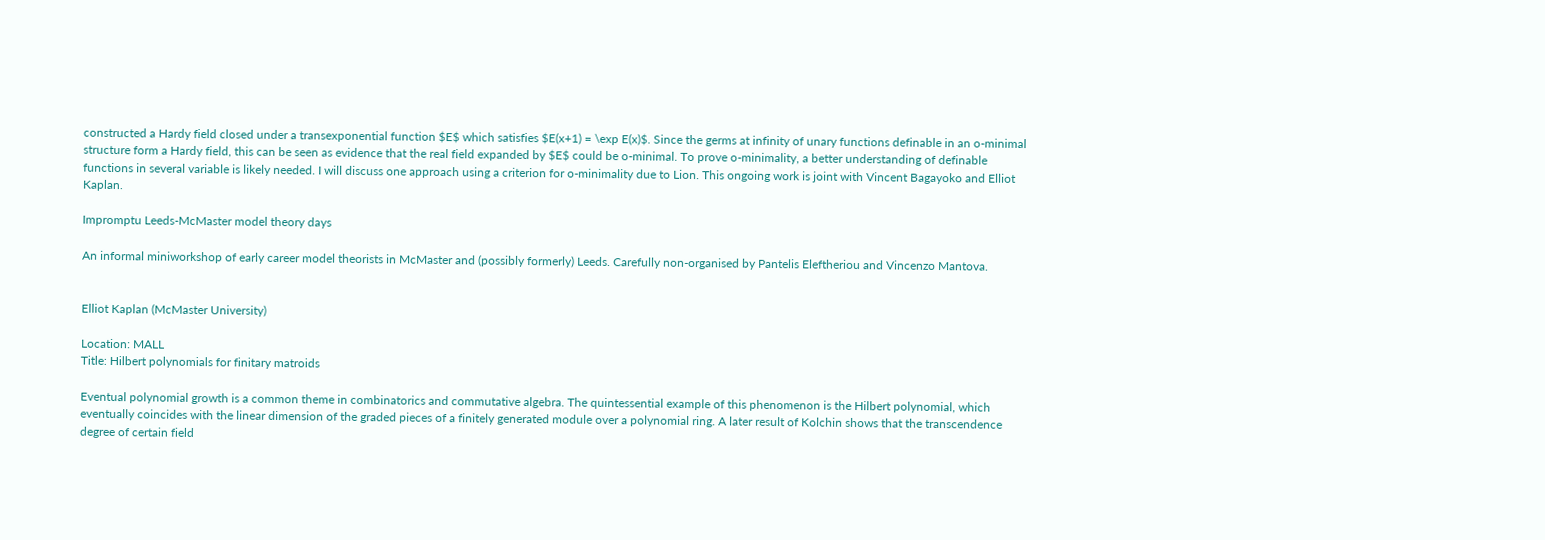constructed a Hardy field closed under a transexponential function $E$ which satisfies $E(x+1) = \exp E(x)$. Since the germs at infinity of unary functions definable in an o-minimal structure form a Hardy field, this can be seen as evidence that the real field expanded by $E$ could be o-minimal. To prove o-minimality, a better understanding of definable functions in several variable is likely needed. I will discuss one approach using a criterion for o-minimality due to Lion. This ongoing work is joint with Vincent Bagayoko and Elliot Kaplan.

Impromptu Leeds-McMaster model theory days

An informal miniworkshop of early career model theorists in McMaster and (possibly formerly) Leeds. Carefully non-organised by Pantelis Eleftheriou and Vincenzo Mantova.


Elliot Kaplan (McMaster University)

Location: MALL
Title: Hilbert polynomials for finitary matroids

Eventual polynomial growth is a common theme in combinatorics and commutative algebra. The quintessential example of this phenomenon is the Hilbert polynomial, which eventually coincides with the linear dimension of the graded pieces of a finitely generated module over a polynomial ring. A later result of Kolchin shows that the transcendence degree of certain field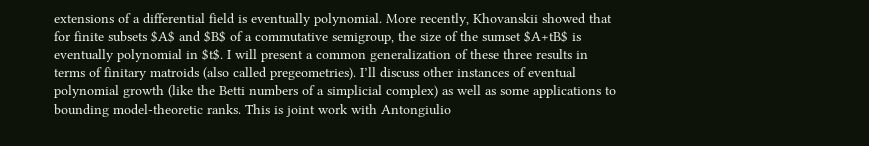extensions of a differential field is eventually polynomial. More recently, Khovanskii showed that for finite subsets $A$ and $B$ of a commutative semigroup, the size of the sumset $A+tB$ is eventually polynomial in $t$. I will present a common generalization of these three results in terms of finitary matroids (also called pregeometries). I’ll discuss other instances of eventual polynomial growth (like the Betti numbers of a simplicial complex) as well as some applications to bounding model-theoretic ranks. This is joint work with Antongiulio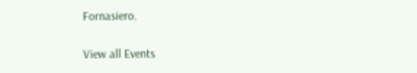Fornasiero.

View all Events